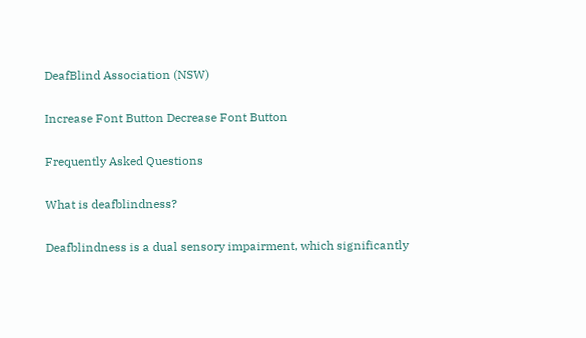DeafBlind Association (NSW)

Increase Font Button Decrease Font Button

Frequently Asked Questions

What is deafblindness?

Deafblindness is a dual sensory impairment, which significantly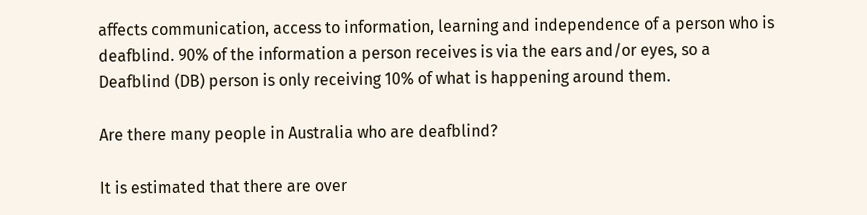affects communication, access to information, learning and independence of a person who is deafblind. 90% of the information a person receives is via the ears and/or eyes, so a Deafblind (DB) person is only receiving 10% of what is happening around them.

Are there many people in Australia who are deafblind?

It is estimated that there are over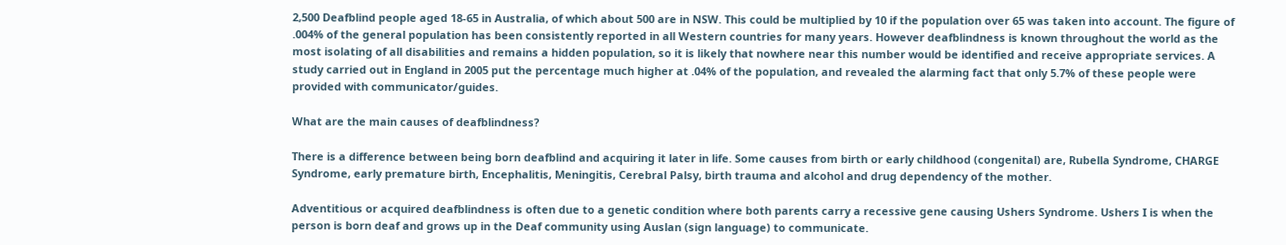2,500 Deafblind people aged 18-65 in Australia, of which about 500 are in NSW. This could be multiplied by 10 if the population over 65 was taken into account. The figure of .004% of the general population has been consistently reported in all Western countries for many years. However deafblindness is known throughout the world as the most isolating of all disabilities and remains a hidden population, so it is likely that nowhere near this number would be identified and receive appropriate services. A study carried out in England in 2005 put the percentage much higher at .04% of the population, and revealed the alarming fact that only 5.7% of these people were provided with communicator/guides.

What are the main causes of deafblindness?

There is a difference between being born deafblind and acquiring it later in life. Some causes from birth or early childhood (congenital) are, Rubella Syndrome, CHARGE Syndrome, early premature birth, Encephalitis, Meningitis, Cerebral Palsy, birth trauma and alcohol and drug dependency of the mother.

Adventitious or acquired deafblindness is often due to a genetic condition where both parents carry a recessive gene causing Ushers Syndrome. Ushers I is when the person is born deaf and grows up in the Deaf community using Auslan (sign language) to communicate.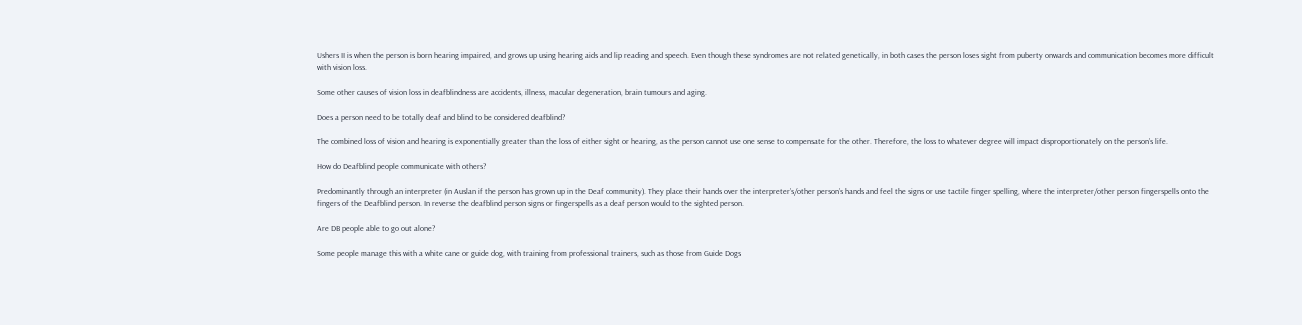Ushers II is when the person is born hearing impaired, and grows up using hearing aids and lip reading and speech. Even though these syndromes are not related genetically, in both cases the person loses sight from puberty onwards and communication becomes more difficult with vision loss.

Some other causes of vision loss in deafblindness are accidents, illness, macular degeneration, brain tumours and aging.

Does a person need to be totally deaf and blind to be considered deafblind?

The combined loss of vision and hearing is exponentially greater than the loss of either sight or hearing, as the person cannot use one sense to compensate for the other. Therefore, the loss to whatever degree will impact disproportionately on the person’s life.

How do Deafblind people communicate with others?

Predominantly through an interpreter (in Auslan if the person has grown up in the Deaf community). They place their hands over the interpreter’s/other person’s hands and feel the signs or use tactile finger spelling, where the interpreter/other person fingerspells onto the fingers of the Deafblind person. In reverse the deafblind person signs or fingerspells as a deaf person would to the sighted person.

Are DB people able to go out alone?

Some people manage this with a white cane or guide dog, with training from professional trainers, such as those from Guide Dogs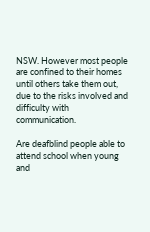NSW. However most people are confined to their homes until others take them out, due to the risks involved and difficulty with communication.

Are deafblind people able to attend school when young and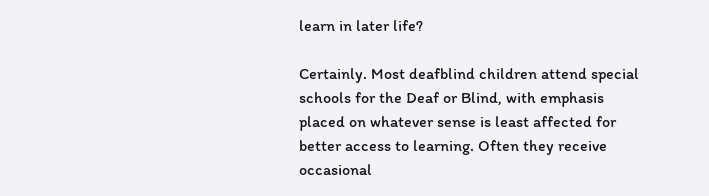learn in later life?

Certainly. Most deafblind children attend special schools for the Deaf or Blind, with emphasis placed on whatever sense is least affected for better access to learning. Often they receive occasional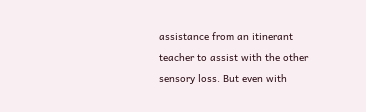assistance from an itinerant teacher to assist with the other sensory loss. But even with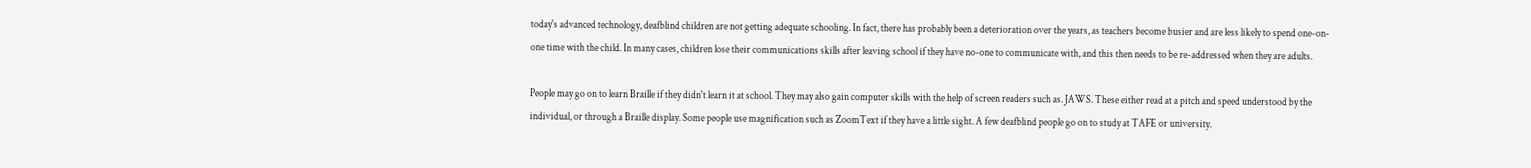today's advanced technology, deafblind children are not getting adequate schooling. In fact, there has probably been a deterioration over the years, as teachers become busier and are less likely to spend one-on-one time with the child. In many cases, children lose their communications skills after leaving school if they have no-one to communicate with, and this then needs to be re-addressed when they are adults.

People may go on to learn Braille if they didn't learn it at school. They may also gain computer skills with the help of screen readers such as. JAWS. These either read at a pitch and speed understood by the individual, or through a Braille display. Some people use magnification such as ZoomText if they have a little sight. A few deafblind people go on to study at TAFE or university.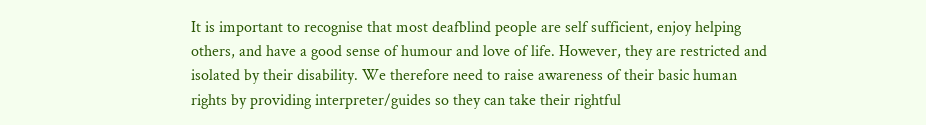It is important to recognise that most deafblind people are self sufficient, enjoy helping others, and have a good sense of humour and love of life. However, they are restricted and isolated by their disability. We therefore need to raise awareness of their basic human rights by providing interpreter/guides so they can take their rightful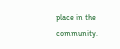place in the community.